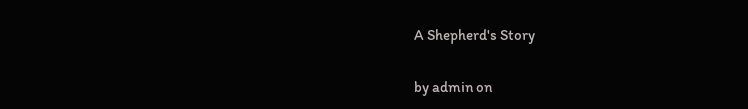A Shepherd's Story

by admin on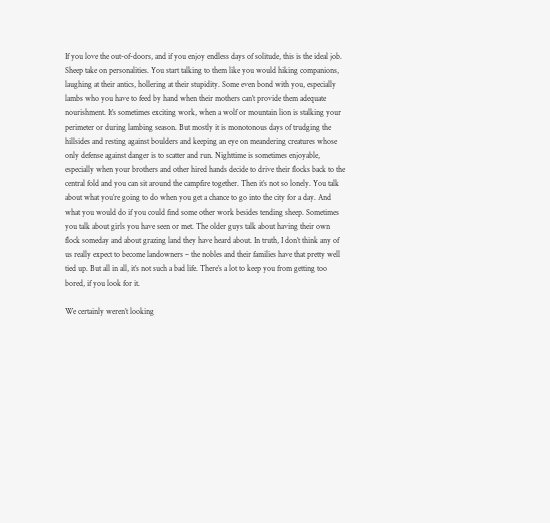If you love the out-of-doors, and if you enjoy endless days of solitude, this is the ideal job. Sheep take on personalities. You start talking to them like you would hiking companions, laughing at their antics, hollering at their stupidity. Some even bond with you, especially lambs who you have to feed by hand when their mothers can’t provide them adequate nourishment. It’s sometimes exciting work, when a wolf or mountain lion is stalking your perimeter or during lambing season. But mostly it is monotonous days of trudging the hillsides and resting against boulders and keeping an eye on meandering creatures whose only defense against danger is to scatter and run. Nighttime is sometimes enjoyable, especially when your brothers and other hired hands decide to drive their flocks back to the central fold and you can sit around the campfire together. Then it’s not so lonely. You talk about what you’re going to do when you get a chance to go into the city for a day. And what you would do if you could find some other work besides tending sheep. Sometimes you talk about girls you have seen or met. The older guys talk about having their own flock someday and about grazing land they have heard about. In truth, I don’t think any of us really expect to become landowners – the nobles and their families have that pretty well tied up. But all in all, it’s not such a bad life. There’s a lot to keep you from getting too bored, if you look for it.

We certainly weren’t looking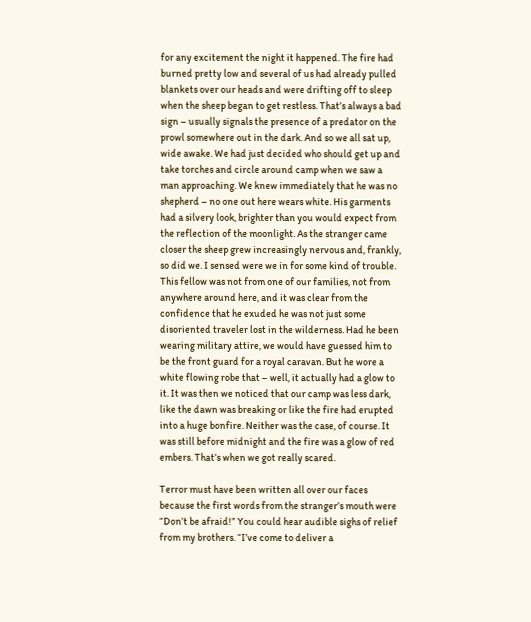for any excitement the night it happened. The fire had burned pretty low and several of us had already pulled blankets over our heads and were drifting off to sleep when the sheep began to get restless. That’s always a bad sign – usually signals the presence of a predator on the prowl somewhere out in the dark. And so we all sat up, wide awake. We had just decided who should get up and take torches and circle around camp when we saw a man approaching. We knew immediately that he was no shepherd – no one out here wears white. His garments had a silvery look, brighter than you would expect from the reflection of the moonlight. As the stranger came closer the sheep grew increasingly nervous and, frankly, so did we. I sensed were we in for some kind of trouble. This fellow was not from one of our families, not from anywhere around here, and it was clear from the confidence that he exuded he was not just some disoriented traveler lost in the wilderness. Had he been wearing military attire, we would have guessed him to be the front guard for a royal caravan. But he wore a white flowing robe that – well, it actually had a glow to it. It was then we noticed that our camp was less dark, like the dawn was breaking or like the fire had erupted into a huge bonfire. Neither was the case, of course. It was still before midnight and the fire was a glow of red embers. That’s when we got really scared.

Terror must have been written all over our faces because the first words from the stranger’s mouth were “Don’t be afraid!” You could hear audible sighs of relief from my brothers. “I’ve come to deliver a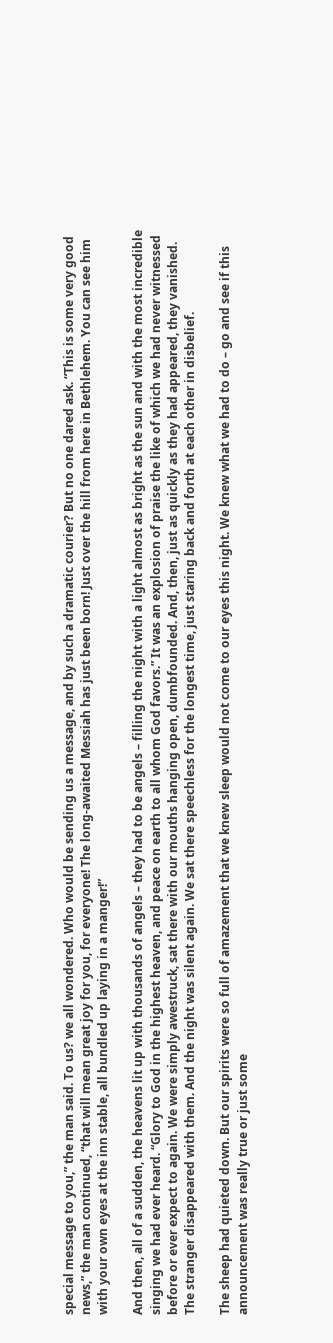special message to you,” the man said. To us? we all wondered. Who would be sending us a message, and by such a dramatic courier? But no one dared ask. “This is some very good news,” the man continued, “that will mean great joy for you, for everyone! The long-awaited Messiah has just been born! Just over the hill from here in Bethlehem. You can see him with your own eyes at the inn stable, all bundled up laying in a manger!”

And then, all of a sudden, the heavens lit up with thousands of angels – they had to be angels – filling the night with a light almost as bright as the sun and with the most incredible singing we had ever heard. “Glory to God in the highest heaven, and peace on earth to all whom God favors.” It was an explosion of praise the like of which we had never witnessed before or ever expect to again. We were simply awestruck, sat there with our mouths hanging open, dumbfounded. And, then, just as quickly as they had appeared, they vanished. The stranger disappeared with them. And the night was silent again. We sat there speechless for the longest time, just staring back and forth at each other in disbelief.

The sheep had quieted down. But our spirits were so full of amazement that we knew sleep would not come to our eyes this night. We knew what we had to do – go and see if this announcement was really true or just some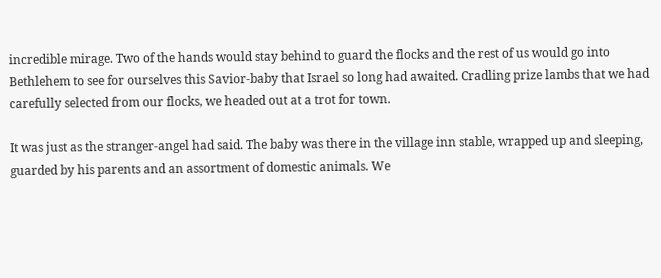incredible mirage. Two of the hands would stay behind to guard the flocks and the rest of us would go into Bethlehem to see for ourselves this Savior-baby that Israel so long had awaited. Cradling prize lambs that we had carefully selected from our flocks, we headed out at a trot for town.

It was just as the stranger-angel had said. The baby was there in the village inn stable, wrapped up and sleeping, guarded by his parents and an assortment of domestic animals. We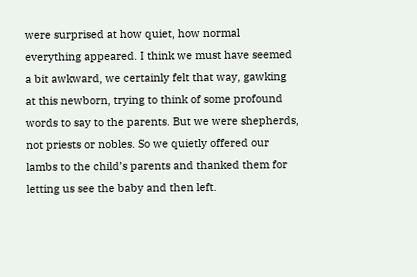were surprised at how quiet, how normal everything appeared. I think we must have seemed a bit awkward, we certainly felt that way, gawking at this newborn, trying to think of some profound words to say to the parents. But we were shepherds, not priests or nobles. So we quietly offered our lambs to the child’s parents and thanked them for letting us see the baby and then left.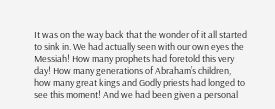It was on the way back that the wonder of it all started to sink in. We had actually seen with our own eyes the Messiah! How many prophets had foretold this very day! How many generations of Abraham’s children, how many great kings and Godly priests had longed to see this moment! And we had been given a personal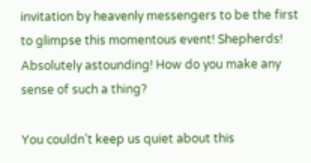invitation by heavenly messengers to be the first to glimpse this momentous event! Shepherds! Absolutely astounding! How do you make any sense of such a thing?

You couldn’t keep us quiet about this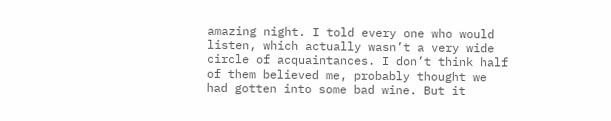amazing night. I told every one who would listen, which actually wasn’t a very wide circle of acquaintances. I don’t think half of them believed me, probably thought we had gotten into some bad wine. But it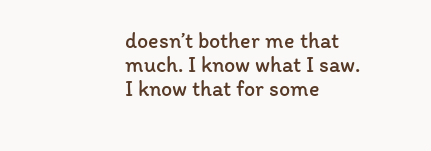doesn’t bother me that much. I know what I saw. I know that for some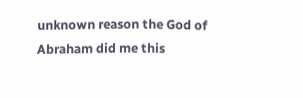unknown reason the God of Abraham did me this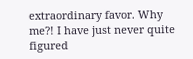extraordinary favor. Why me?! I have just never quite figured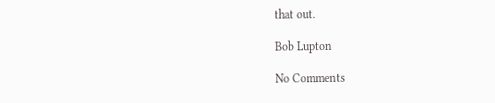that out.

Bob Lupton

No Comments